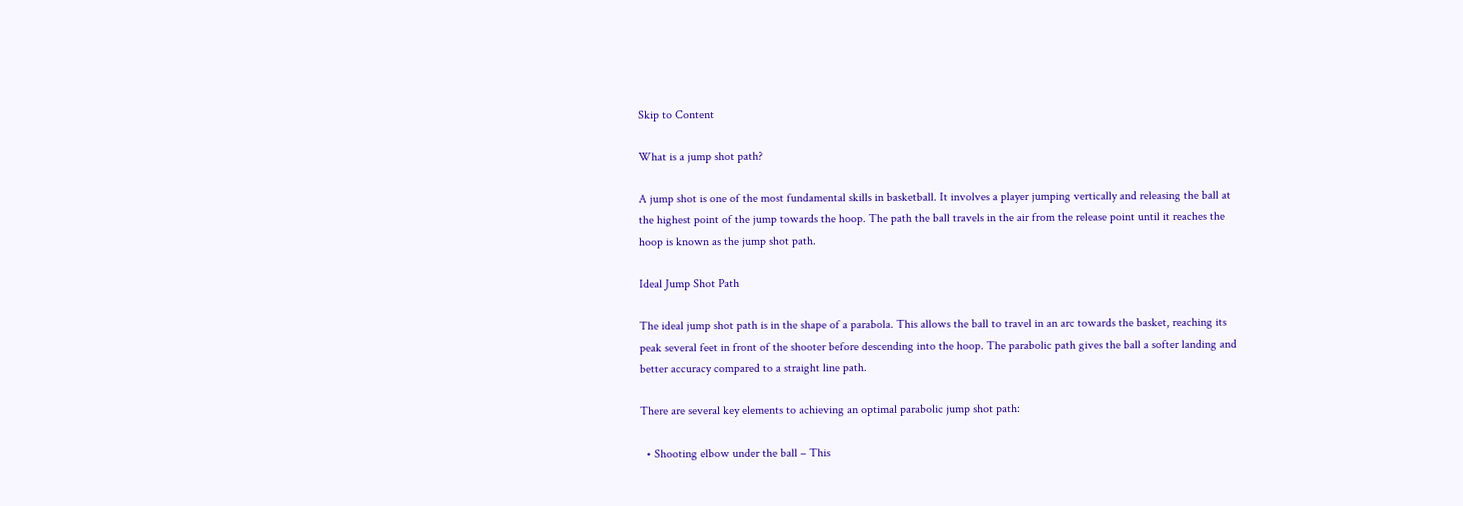Skip to Content

What is a jump shot path?

A jump shot is one of the most fundamental skills in basketball. It involves a player jumping vertically and releasing the ball at the highest point of the jump towards the hoop. The path the ball travels in the air from the release point until it reaches the hoop is known as the jump shot path.

Ideal Jump Shot Path

The ideal jump shot path is in the shape of a parabola. This allows the ball to travel in an arc towards the basket, reaching its peak several feet in front of the shooter before descending into the hoop. The parabolic path gives the ball a softer landing and better accuracy compared to a straight line path.

There are several key elements to achieving an optimal parabolic jump shot path:

  • Shooting elbow under the ball – This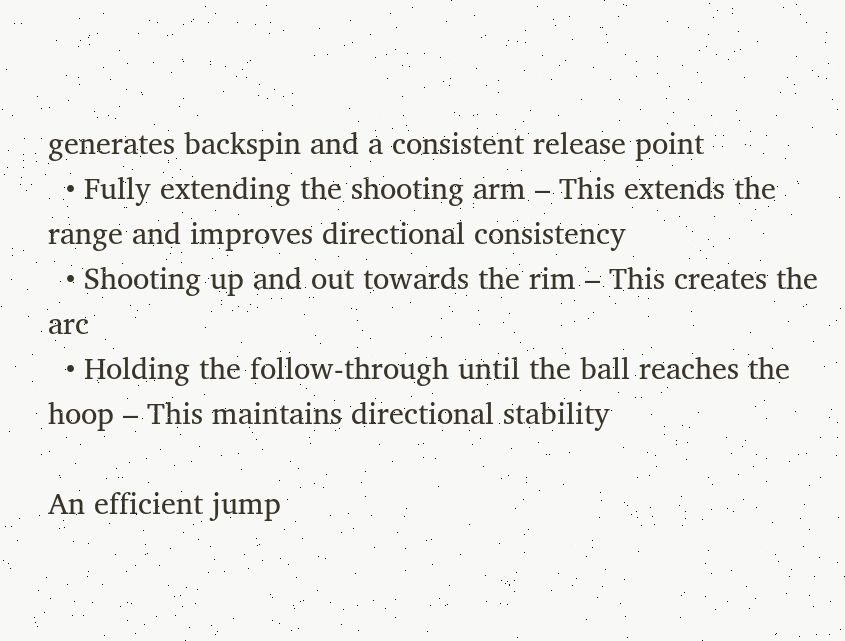generates backspin and a consistent release point
  • Fully extending the shooting arm – This extends the range and improves directional consistency
  • Shooting up and out towards the rim – This creates the arc
  • Holding the follow-through until the ball reaches the hoop – This maintains directional stability

An efficient jump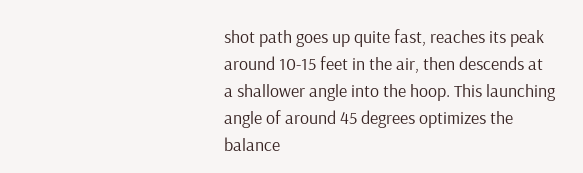shot path goes up quite fast, reaches its peak around 10-15 feet in the air, then descends at a shallower angle into the hoop. This launching angle of around 45 degrees optimizes the balance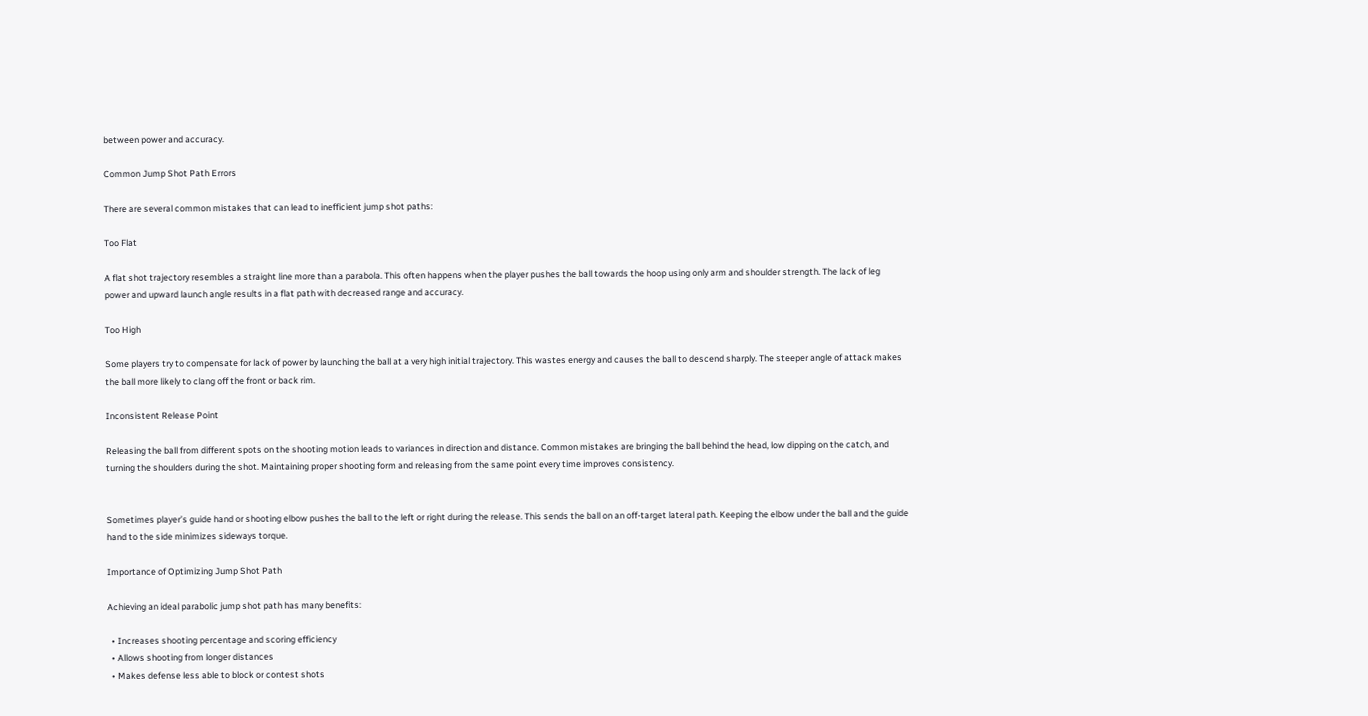between power and accuracy.

Common Jump Shot Path Errors

There are several common mistakes that can lead to inefficient jump shot paths:

Too Flat

A flat shot trajectory resembles a straight line more than a parabola. This often happens when the player pushes the ball towards the hoop using only arm and shoulder strength. The lack of leg power and upward launch angle results in a flat path with decreased range and accuracy.

Too High

Some players try to compensate for lack of power by launching the ball at a very high initial trajectory. This wastes energy and causes the ball to descend sharply. The steeper angle of attack makes the ball more likely to clang off the front or back rim.

Inconsistent Release Point

Releasing the ball from different spots on the shooting motion leads to variances in direction and distance. Common mistakes are bringing the ball behind the head, low dipping on the catch, and turning the shoulders during the shot. Maintaining proper shooting form and releasing from the same point every time improves consistency.


Sometimes player’s guide hand or shooting elbow pushes the ball to the left or right during the release. This sends the ball on an off-target lateral path. Keeping the elbow under the ball and the guide hand to the side minimizes sideways torque.

Importance of Optimizing Jump Shot Path

Achieving an ideal parabolic jump shot path has many benefits:

  • Increases shooting percentage and scoring efficiency
  • Allows shooting from longer distances
  • Makes defense less able to block or contest shots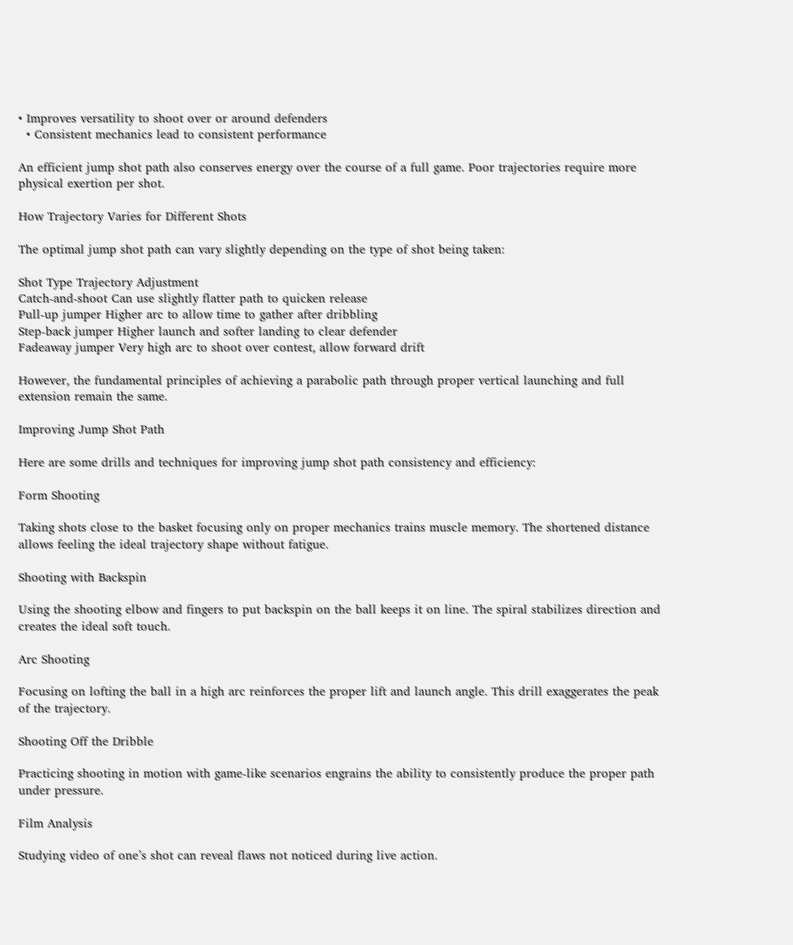• Improves versatility to shoot over or around defenders
  • Consistent mechanics lead to consistent performance

An efficient jump shot path also conserves energy over the course of a full game. Poor trajectories require more physical exertion per shot.

How Trajectory Varies for Different Shots

The optimal jump shot path can vary slightly depending on the type of shot being taken:

Shot Type Trajectory Adjustment
Catch-and-shoot Can use slightly flatter path to quicken release
Pull-up jumper Higher arc to allow time to gather after dribbling
Step-back jumper Higher launch and softer landing to clear defender
Fadeaway jumper Very high arc to shoot over contest, allow forward drift

However, the fundamental principles of achieving a parabolic path through proper vertical launching and full extension remain the same.

Improving Jump Shot Path

Here are some drills and techniques for improving jump shot path consistency and efficiency:

Form Shooting

Taking shots close to the basket focusing only on proper mechanics trains muscle memory. The shortened distance allows feeling the ideal trajectory shape without fatigue.

Shooting with Backspin

Using the shooting elbow and fingers to put backspin on the ball keeps it on line. The spiral stabilizes direction and creates the ideal soft touch.

Arc Shooting

Focusing on lofting the ball in a high arc reinforces the proper lift and launch angle. This drill exaggerates the peak of the trajectory.

Shooting Off the Dribble

Practicing shooting in motion with game-like scenarios engrains the ability to consistently produce the proper path under pressure.

Film Analysis

Studying video of one’s shot can reveal flaws not noticed during live action.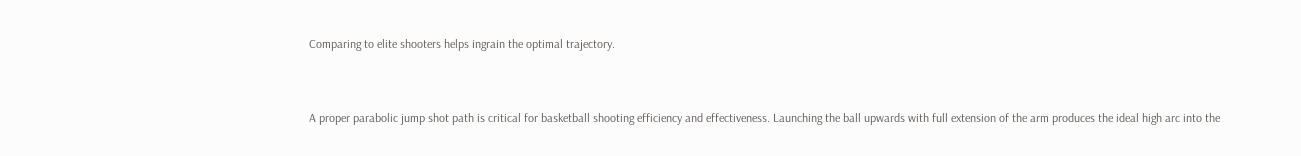Comparing to elite shooters helps ingrain the optimal trajectory.


A proper parabolic jump shot path is critical for basketball shooting efficiency and effectiveness. Launching the ball upwards with full extension of the arm produces the ideal high arc into the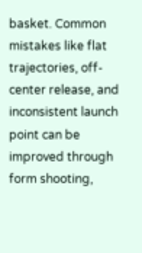basket. Common mistakes like flat trajectories, off-center release, and inconsistent launch point can be improved through form shooting,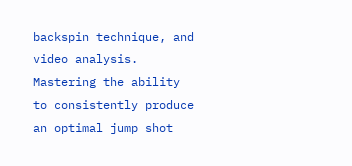backspin technique, and video analysis. Mastering the ability to consistently produce an optimal jump shot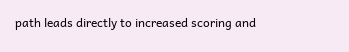path leads directly to increased scoring and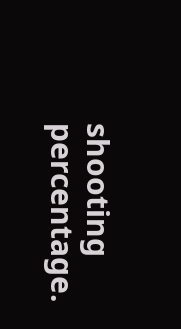shooting percentage.